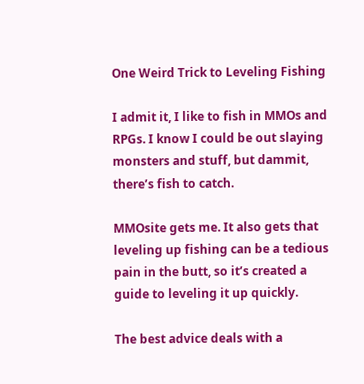One Weird Trick to Leveling Fishing

I admit it, I like to fish in MMOs and RPGs. I know I could be out slaying monsters and stuff, but dammit, there’s fish to catch.

MMOsite gets me. It also gets that leveling up fishing can be a tedious pain in the butt, so it’s created a guide to leveling it up quickly.

The best advice deals with a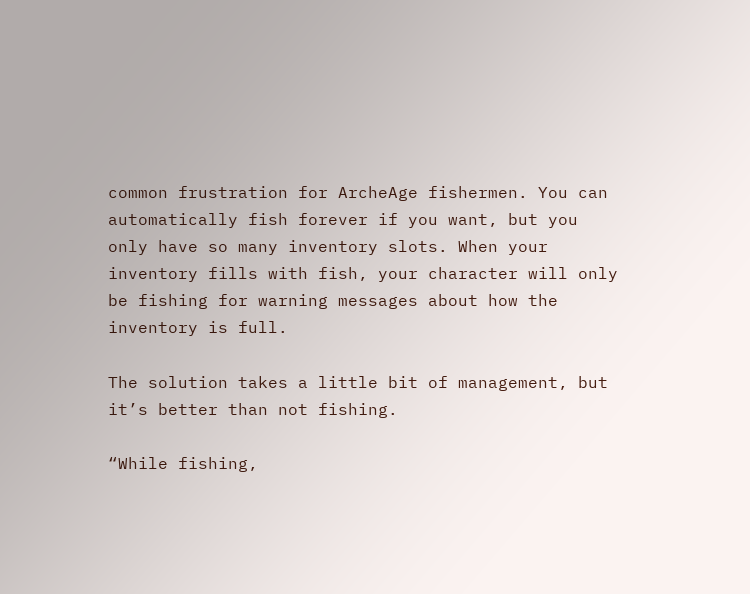common frustration for ArcheAge fishermen. You can automatically fish forever if you want, but you only have so many inventory slots. When your inventory fills with fish, your character will only be fishing for warning messages about how the inventory is full.

The solution takes a little bit of management, but it’s better than not fishing.

“While fishing,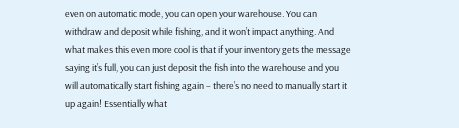even on automatic mode, you can open your warehouse. You can withdraw and deposit while fishing, and it won’t impact anything. And what makes this even more cool is that if your inventory gets the message saying it’s full, you can just deposit the fish into the warehouse and you will automatically start fishing again – there’s no need to manually start it up again! Essentially what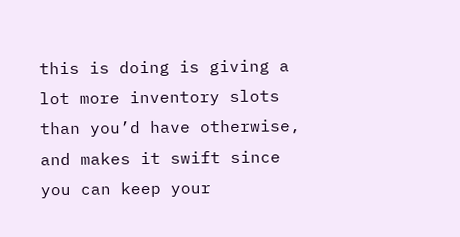this is doing is giving a lot more inventory slots than you’d have otherwise, and makes it swift since you can keep your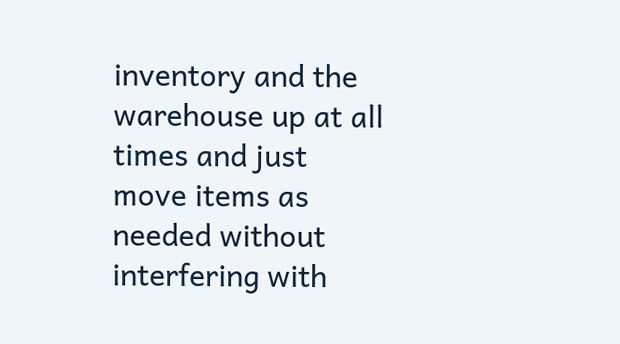inventory and the warehouse up at all times and just move items as needed without interfering with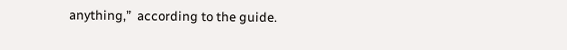anything,”  according to the guide.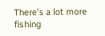There’s a lot more fishing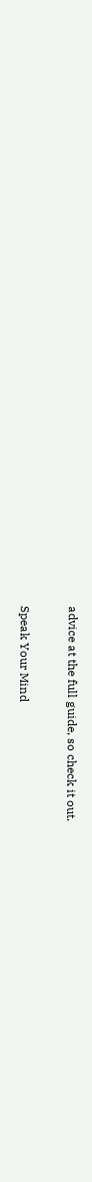advice at the full guide, so check it out.

Speak Your Mind